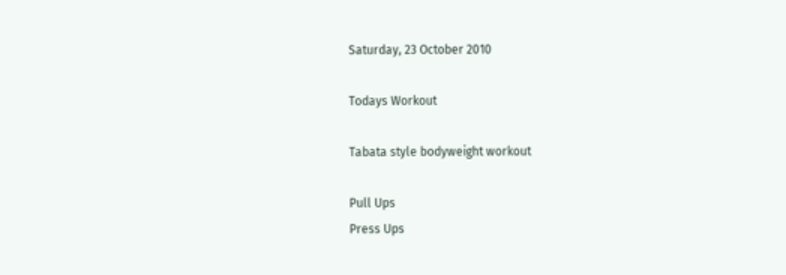Saturday, 23 October 2010

Todays Workout

Tabata style bodyweight workout

Pull Ups
Press Ups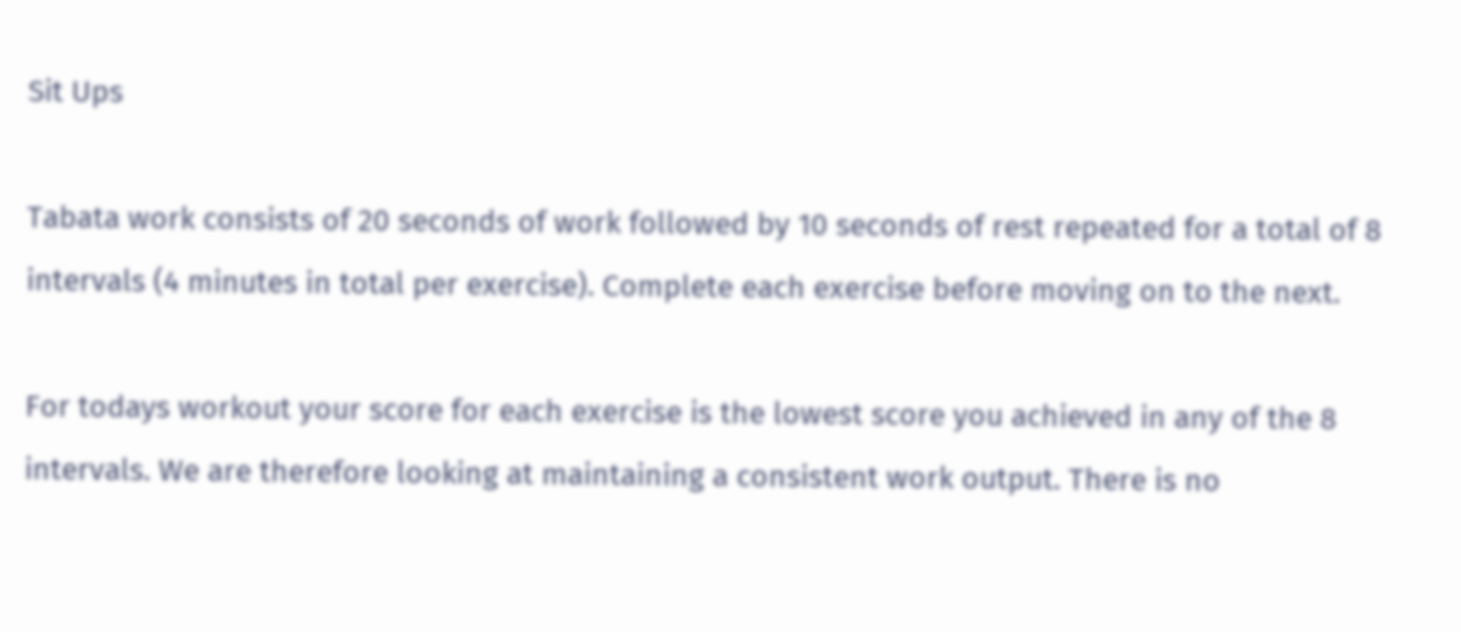Sit Ups

Tabata work consists of 20 seconds of work followed by 10 seconds of rest repeated for a total of 8 intervals (4 minutes in total per exercise). Complete each exercise before moving on to the next.

For todays workout your score for each exercise is the lowest score you achieved in any of the 8 intervals. We are therefore looking at maintaining a consistent work output. There is no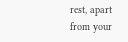rest, apart from your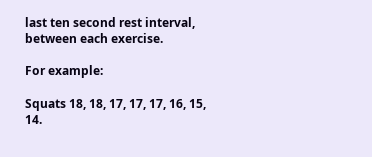last ten second rest interval, between each exercise.

For example:

Squats 18, 18, 17, 17, 17, 16, 15, 14.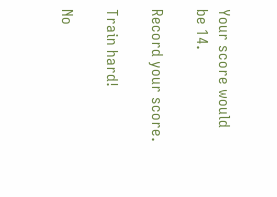Your score would be 14.

Record your score.

Train hard!

No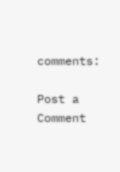comments:

Post a Comment